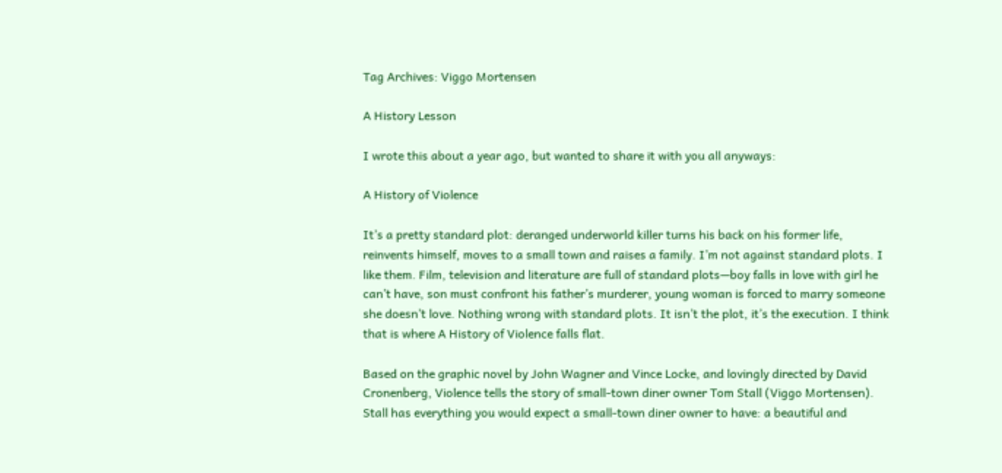Tag Archives: Viggo Mortensen

A History Lesson

I wrote this about a year ago, but wanted to share it with you all anyways:

A History of Violence

It’s a pretty standard plot: deranged underworld killer turns his back on his former life, reinvents himself, moves to a small town and raises a family. I’m not against standard plots. I like them. Film, television and literature are full of standard plots—boy falls in love with girl he can’t have, son must confront his father’s murderer, young woman is forced to marry someone she doesn’t love. Nothing wrong with standard plots. It isn’t the plot, it’s the execution. I think that is where A History of Violence falls flat.

Based on the graphic novel by John Wagner and Vince Locke, and lovingly directed by David Cronenberg, Violence tells the story of small-town diner owner Tom Stall (Viggo Mortensen). Stall has everything you would expect a small-town diner owner to have: a beautiful and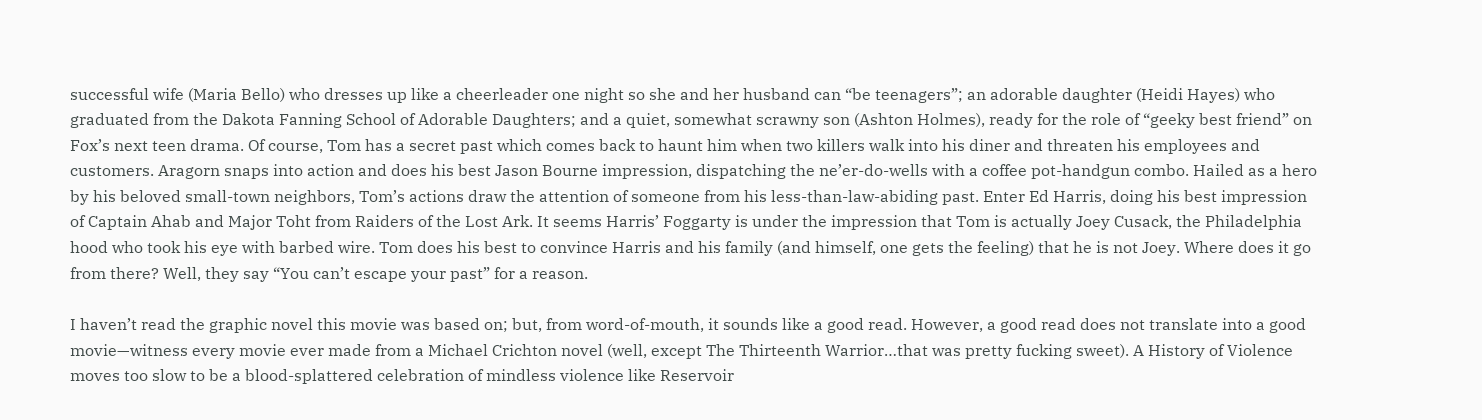successful wife (Maria Bello) who dresses up like a cheerleader one night so she and her husband can “be teenagers”; an adorable daughter (Heidi Hayes) who graduated from the Dakota Fanning School of Adorable Daughters; and a quiet, somewhat scrawny son (Ashton Holmes), ready for the role of “geeky best friend” on Fox’s next teen drama. Of course, Tom has a secret past which comes back to haunt him when two killers walk into his diner and threaten his employees and customers. Aragorn snaps into action and does his best Jason Bourne impression, dispatching the ne’er-do-wells with a coffee pot-handgun combo. Hailed as a hero by his beloved small-town neighbors, Tom’s actions draw the attention of someone from his less-than-law-abiding past. Enter Ed Harris, doing his best impression of Captain Ahab and Major Toht from Raiders of the Lost Ark. It seems Harris’ Foggarty is under the impression that Tom is actually Joey Cusack, the Philadelphia hood who took his eye with barbed wire. Tom does his best to convince Harris and his family (and himself, one gets the feeling) that he is not Joey. Where does it go from there? Well, they say “You can’t escape your past” for a reason.

I haven’t read the graphic novel this movie was based on; but, from word-of-mouth, it sounds like a good read. However, a good read does not translate into a good movie—witness every movie ever made from a Michael Crichton novel (well, except The Thirteenth Warrior…that was pretty fucking sweet). A History of Violence moves too slow to be a blood-splattered celebration of mindless violence like Reservoir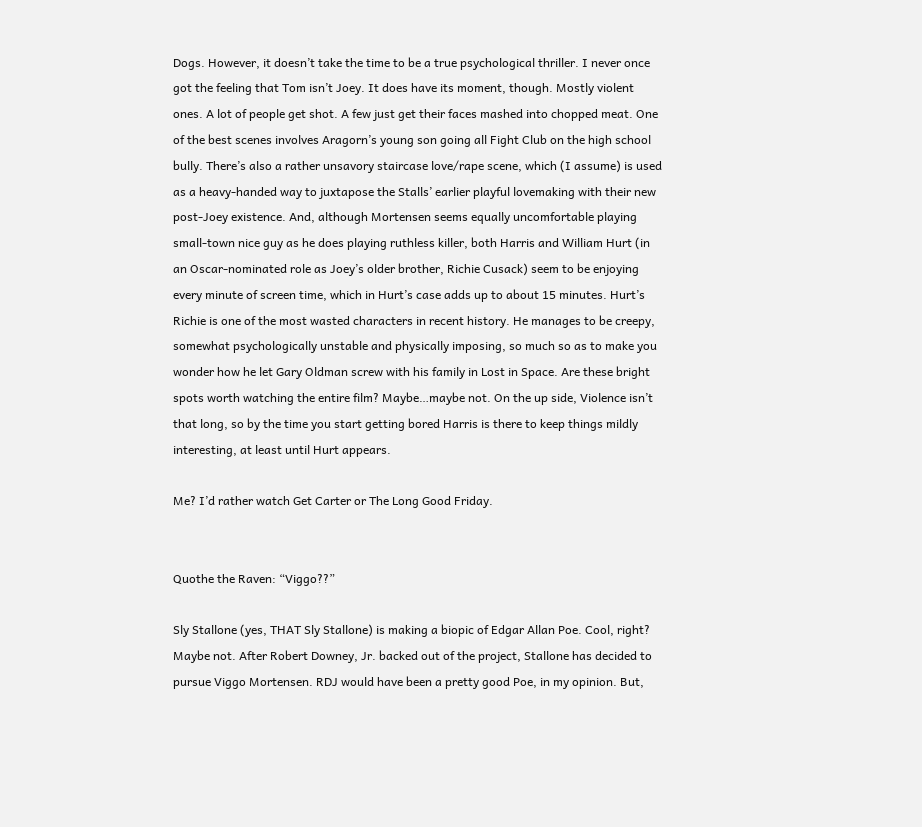Dogs. However, it doesn’t take the time to be a true psychological thriller. I never once got the feeling that Tom isn’t Joey. It does have its moment, though. Mostly violent ones. A lot of people get shot. A few just get their faces mashed into chopped meat. One of the best scenes involves Aragorn’s young son going all Fight Club on the high school bully. There’s also a rather unsavory staircase love/rape scene, which (I assume) is used as a heavy-handed way to juxtapose the Stalls’ earlier playful lovemaking with their new post-Joey existence. And, although Mortensen seems equally uncomfortable playing small-town nice guy as he does playing ruthless killer, both Harris and William Hurt (in an Oscar-nominated role as Joey’s older brother, Richie Cusack) seem to be enjoying every minute of screen time, which in Hurt’s case adds up to about 15 minutes. Hurt’s Richie is one of the most wasted characters in recent history. He manages to be creepy, somewhat psychologically unstable and physically imposing, so much so as to make you wonder how he let Gary Oldman screw with his family in Lost in Space. Are these bright spots worth watching the entire film? Maybe…maybe not. On the up side, Violence isn’t that long, so by the time you start getting bored Harris is there to keep things mildly interesting, at least until Hurt appears.

Me? I’d rather watch Get Carter or The Long Good Friday.


Quothe the Raven: “Viggo??”

Sly Stallone (yes, THAT Sly Stallone) is making a biopic of Edgar Allan Poe. Cool, right? Maybe not. After Robert Downey, Jr. backed out of the project, Stallone has decided to pursue Viggo Mortensen. RDJ would have been a pretty good Poe, in my opinion. But,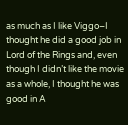as much as I like Viggo–I thought he did a good job in Lord of the Rings and, even though I didn’t like the movie as a whole, I thought he was good in A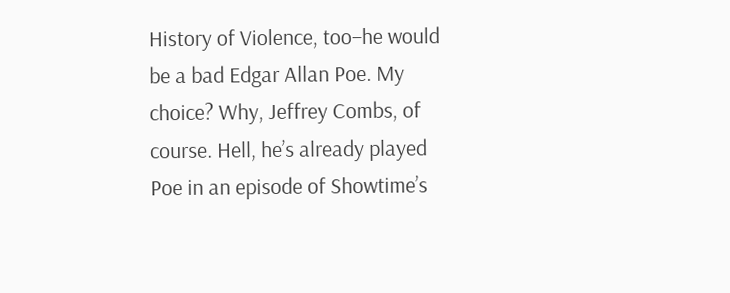History of Violence, too–he would be a bad Edgar Allan Poe. My choice? Why, Jeffrey Combs, of course. Hell, he’s already played Poe in an episode of Showtime’s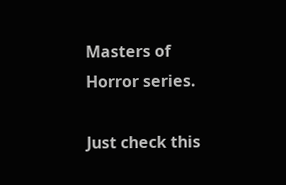Masters of Horror series.

Just check this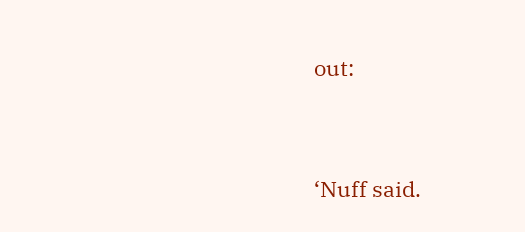out:




‘Nuff said.